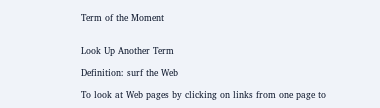Term of the Moment


Look Up Another Term

Definition: surf the Web

To look at Web pages by clicking on links from one page to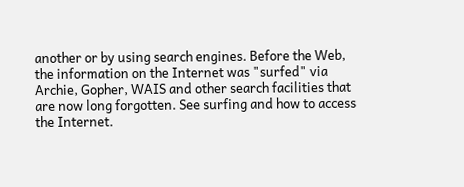another or by using search engines. Before the Web, the information on the Internet was "surfed" via Archie, Gopher, WAIS and other search facilities that are now long forgotten. See surfing and how to access the Internet.